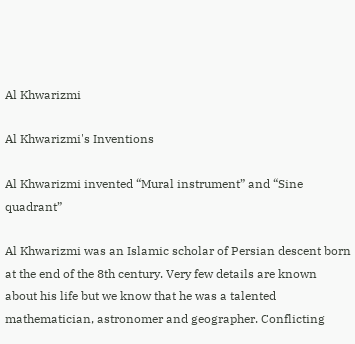Al Khwarizmi

Al Khwarizmi's Inventions

Al Khwarizmi invented “Mural instrument” and “Sine quadrant”

Al Khwarizmi was an Islamic scholar of Persian descent born at the end of the 8th century. Very few details are known about his life but we know that he was a talented mathematician, astronomer and geographer. Conflicting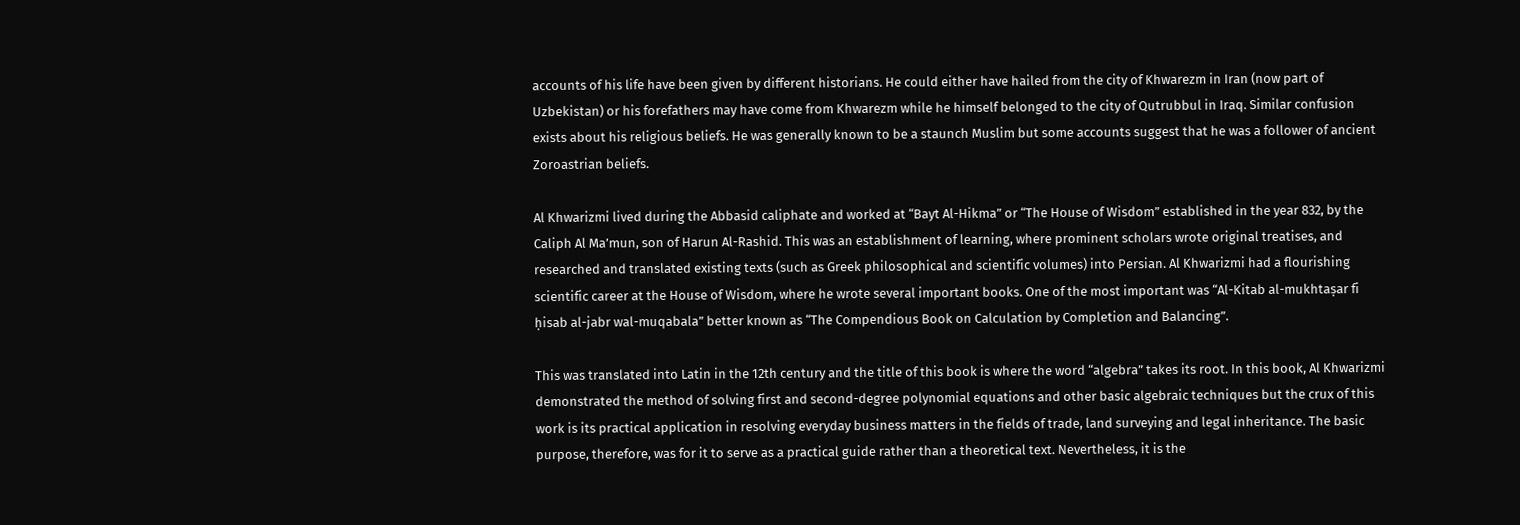accounts of his life have been given by different historians. He could either have hailed from the city of Khwarezm in Iran (now part of Uzbekistan) or his forefathers may have come from Khwarezm while he himself belonged to the city of Qutrubbul in Iraq. Similar confusion exists about his religious beliefs. He was generally known to be a staunch Muslim but some accounts suggest that he was a follower of ancient Zoroastrian beliefs.

Al Khwarizmi lived during the Abbasid caliphate and worked at “Bayt Al-Hikma” or “The House of Wisdom” established in the year 832, by the Caliph Al Ma’mun, son of Harun Al-Rashid. This was an establishment of learning, where prominent scholars wrote original treatises, and researched and translated existing texts (such as Greek philosophical and scientific volumes) into Persian. Al Khwarizmi had a flourishing scientific career at the House of Wisdom, where he wrote several important books. One of the most important was “Al-Kitab al-mukhtaṣar fi ḥisab al-jabr wal-muqabala” better known as “The Compendious Book on Calculation by Completion and Balancing”.

This was translated into Latin in the 12th century and the title of this book is where the word “algebra” takes its root. In this book, Al Khwarizmi demonstrated the method of solving first and second-degree polynomial equations and other basic algebraic techniques but the crux of this work is its practical application in resolving everyday business matters in the fields of trade, land surveying and legal inheritance. The basic purpose, therefore, was for it to serve as a practical guide rather than a theoretical text. Nevertheless, it is the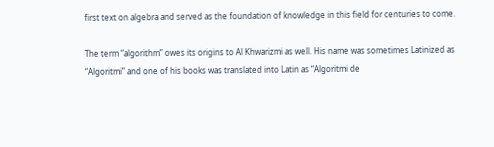first text on algebra and served as the foundation of knowledge in this field for centuries to come.

The term “algorithm” owes its origins to Al Khwarizmi as well. His name was sometimes Latinized as “Algoritmi” and one of his books was translated into Latin as “Algoritmi de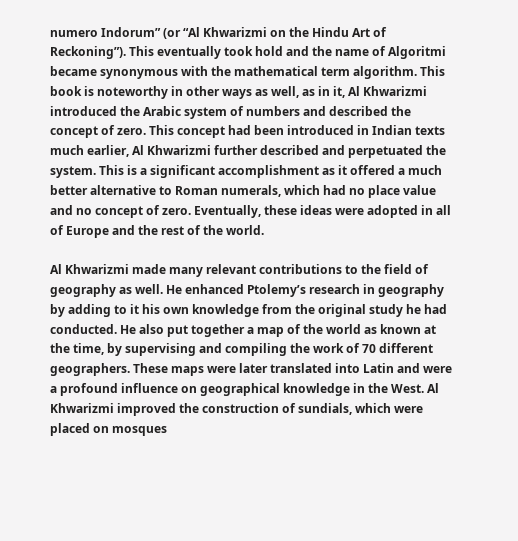numero Indorum” (or “Al Khwarizmi on the Hindu Art of Reckoning”). This eventually took hold and the name of Algoritmi became synonymous with the mathematical term algorithm. This book is noteworthy in other ways as well, as in it, Al Khwarizmi introduced the Arabic system of numbers and described the concept of zero. This concept had been introduced in Indian texts much earlier, Al Khwarizmi further described and perpetuated the system. This is a significant accomplishment as it offered a much better alternative to Roman numerals, which had no place value and no concept of zero. Eventually, these ideas were adopted in all of Europe and the rest of the world.

Al Khwarizmi made many relevant contributions to the field of geography as well. He enhanced Ptolemy’s research in geography by adding to it his own knowledge from the original study he had conducted. He also put together a map of the world as known at the time, by supervising and compiling the work of 70 different geographers. These maps were later translated into Latin and were a profound influence on geographical knowledge in the West. Al Khwarizmi improved the construction of sundials, which were placed on mosques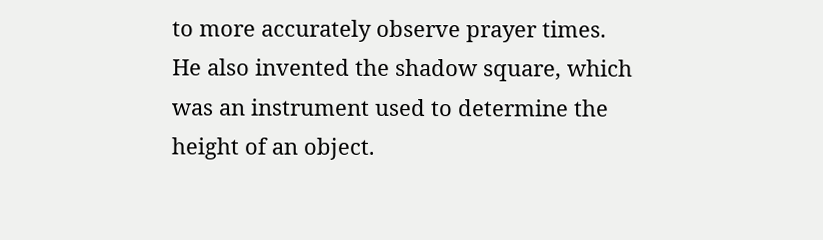to more accurately observe prayer times. He also invented the shadow square, which was an instrument used to determine the height of an object.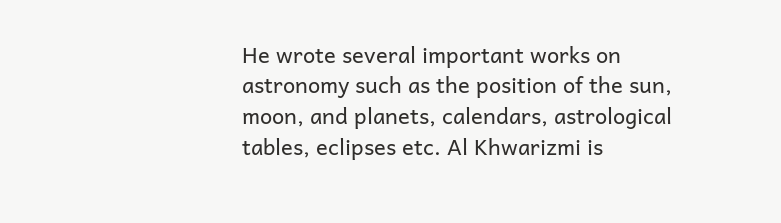He wrote several important works on astronomy such as the position of the sun, moon, and planets, calendars, astrological tables, eclipses etc. Al Khwarizmi is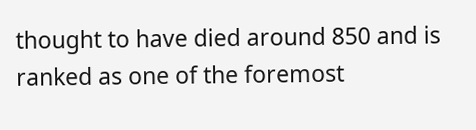thought to have died around 850 and is ranked as one of the foremost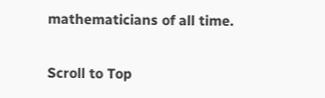mathematicians of all time.

Scroll to Top